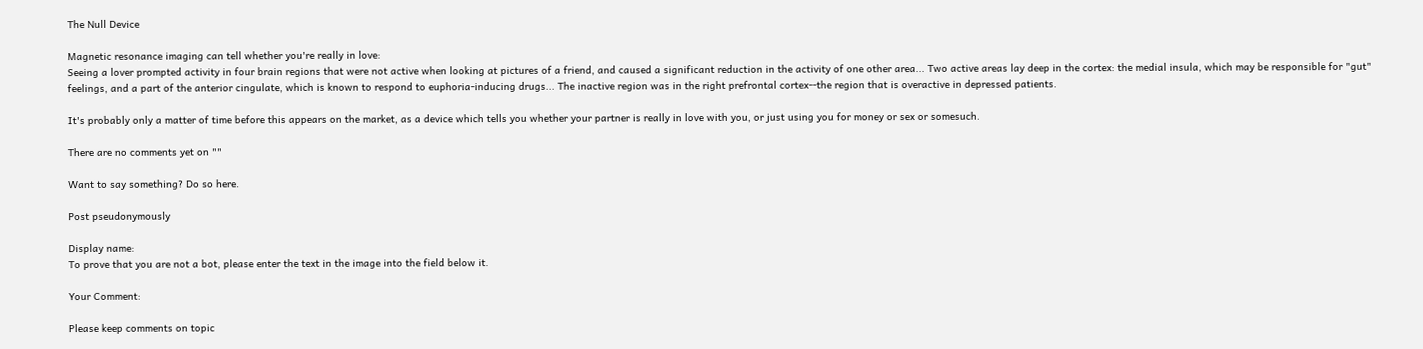The Null Device

Magnetic resonance imaging can tell whether you're really in love:
Seeing a lover prompted activity in four brain regions that were not active when looking at pictures of a friend, and caused a significant reduction in the activity of one other area... Two active areas lay deep in the cortex: the medial insula, which may be responsible for "gut" feelings, and a part of the anterior cingulate, which is known to respond to euphoria-inducing drugs... The inactive region was in the right prefrontal cortex--the region that is overactive in depressed patients.

It's probably only a matter of time before this appears on the market, as a device which tells you whether your partner is really in love with you, or just using you for money or sex or somesuch.

There are no comments yet on ""

Want to say something? Do so here.

Post pseudonymously

Display name:
To prove that you are not a bot, please enter the text in the image into the field below it.

Your Comment:

Please keep comments on topic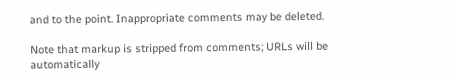and to the point. Inappropriate comments may be deleted.

Note that markup is stripped from comments; URLs will be automatically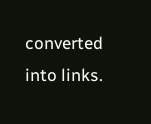converted into links.